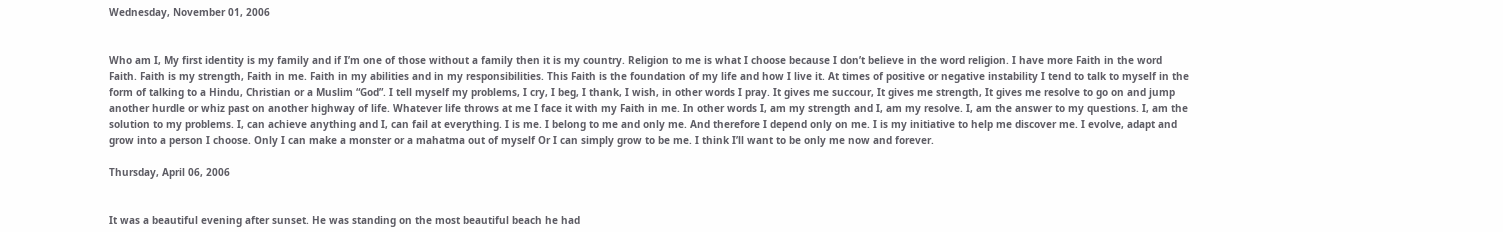Wednesday, November 01, 2006


Who am I, My first identity is my family and if I’m one of those without a family then it is my country. Religion to me is what I choose because I don’t believe in the word religion. I have more Faith in the word Faith. Faith is my strength, Faith in me. Faith in my abilities and in my responsibilities. This Faith is the foundation of my life and how I live it. At times of positive or negative instability I tend to talk to myself in the form of talking to a Hindu, Christian or a Muslim “God”. I tell myself my problems, I cry, I beg, I thank, I wish, in other words I pray. It gives me succour, It gives me strength, It gives me resolve to go on and jump another hurdle or whiz past on another highway of life. Whatever life throws at me I face it with my Faith in me. In other words I, am my strength and I, am my resolve. I, am the answer to my questions. I, am the solution to my problems. I, can achieve anything and I, can fail at everything. I is me. I belong to me and only me. And therefore I depend only on me. I is my initiative to help me discover me. I evolve, adapt and grow into a person I choose. Only I can make a monster or a mahatma out of myself Or I can simply grow to be me. I think I’ll want to be only me now and forever.

Thursday, April 06, 2006


It was a beautiful evening after sunset. He was standing on the most beautiful beach he had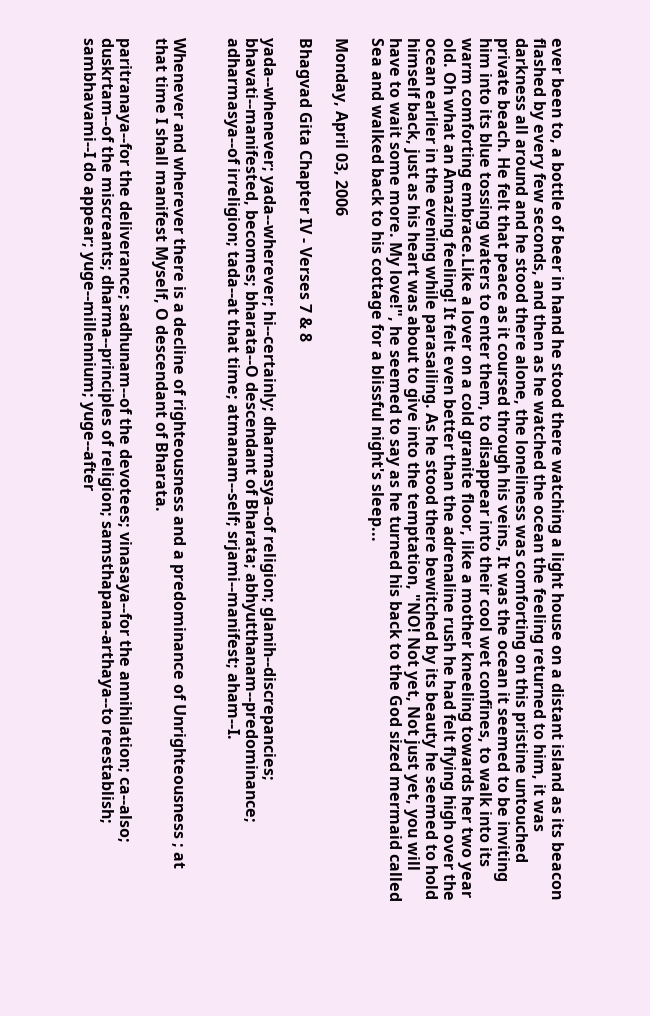ever been to, a bottle of beer in hand he stood there watching a light house on a distant island as its beacon flashed by every few seconds, and then as he watched the ocean the feeling returned to him, it was darkness all around and he stood there alone, the loneliness was comforting on this pristine untouched private beach. He felt that peace as it coursed through his veins, It was the ocean it seemed to be inviting him into its blue tossing waters to enter them, to disappear into their cool wet confines, to walk into its warm comforting embrace.Like a lover on a cold granite floor, like a mother kneeling towards her two year old. Oh what an Amazing feeling! It felt even better than the adrenaline rush he had felt flying high over the ocean earlier in the evening while parasailing. As he stood there bewitched by its beauty he seemed to hold himself back, just as his heart was about to give into the temptation, "NO! Not yet, Not just yet, you will have to wait some more. My love!", he seemed to say as he turned his back to the God sized mermaid called Sea and walked back to his cottage for a blissful night's sleep...

Monday, April 03, 2006

Bhagvad Gita Chapter IV - Verses 7 & 8

yada--whenever; yada--wherever; hi--certainly; dharmasya--of religion; glanih--discrepancies; bhavati--manifested, becomes; bharata--O descendant of Bharata; abhyutthanam--predominance; adharmasya--of irreligion; tada--at that time; atmanam--self; srjami--manifest; aham--I.


Whenever and wherever there is a decline of righteousness and a predominance of Unrighteousness ; at that time I shall manifest Myself, O descendant of Bharata.

paritranaya--for the deliverance; sadhunam--of the devotees; vinasaya--for the annihilation; ca--also; duskrtam--of the miscreants; dharma--principles of religion; samsthapana-arthaya--to reestablish; sambhavami--I do appear; yuge--millennium; yuge--after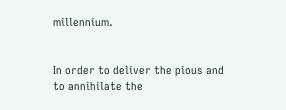millennium.


In order to deliver the pious and to annihilate the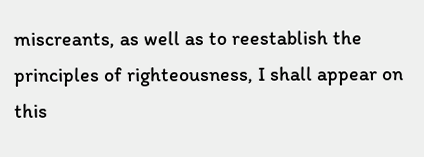miscreants, as well as to reestablish the principles of righteousness, I shall appear on this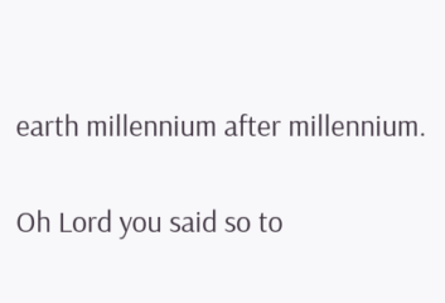earth millennium after millennium.

Oh Lord you said so to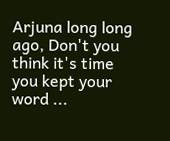Arjuna long long ago, Don't you think it's time you kept your word ...